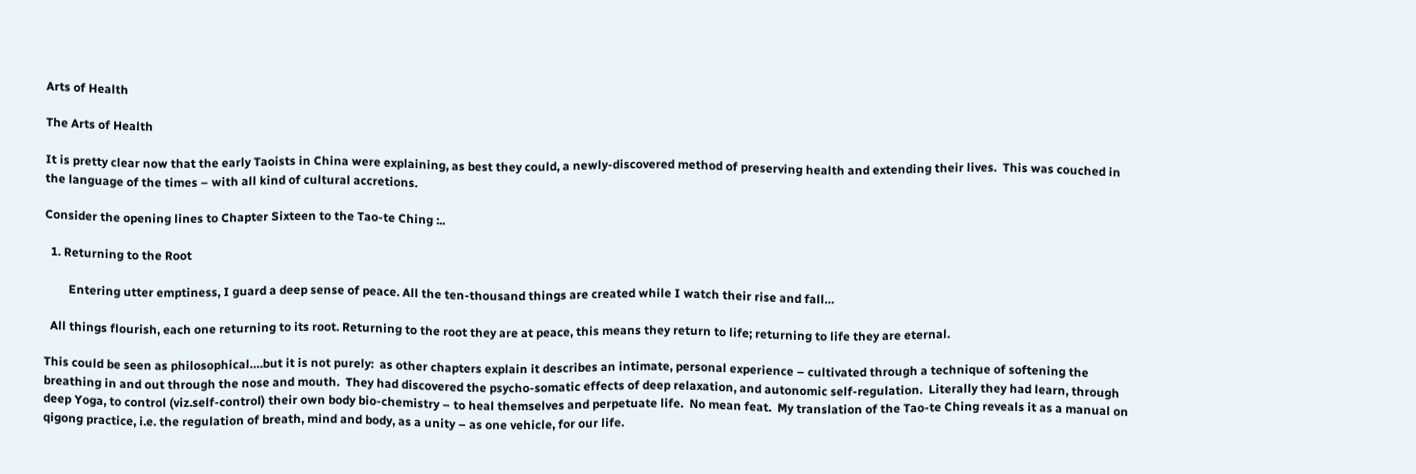Arts of Health

The Arts of Health

It is pretty clear now that the early Taoists in China were explaining, as best they could, a newly-discovered method of preserving health and extending their lives.  This was couched in the language of the times – with all kind of cultural accretions.

Consider the opening lines to Chapter Sixteen to the Tao-te Ching :..

  1. Returning to the Root

        Entering utter emptiness, I guard a deep sense of peace. All the ten-thousand things are created while I watch their rise and fall…

  All things flourish, each one returning to its root. Returning to the root they are at peace, this means they return to life; returning to life they are eternal.

This could be seen as philosophical….but it is not purely:  as other chapters explain it describes an intimate, personal experience – cultivated through a technique of softening the breathing in and out through the nose and mouth.  They had discovered the psycho-somatic effects of deep relaxation, and autonomic self-regulation.  Literally they had learn, through deep Yoga, to control (viz.self-control) their own body bio-chemistry – to heal themselves and perpetuate life.  No mean feat.  My translation of the Tao-te Ching reveals it as a manual on qigong practice, i.e. the regulation of breath, mind and body, as a unity – as one vehicle, for our life.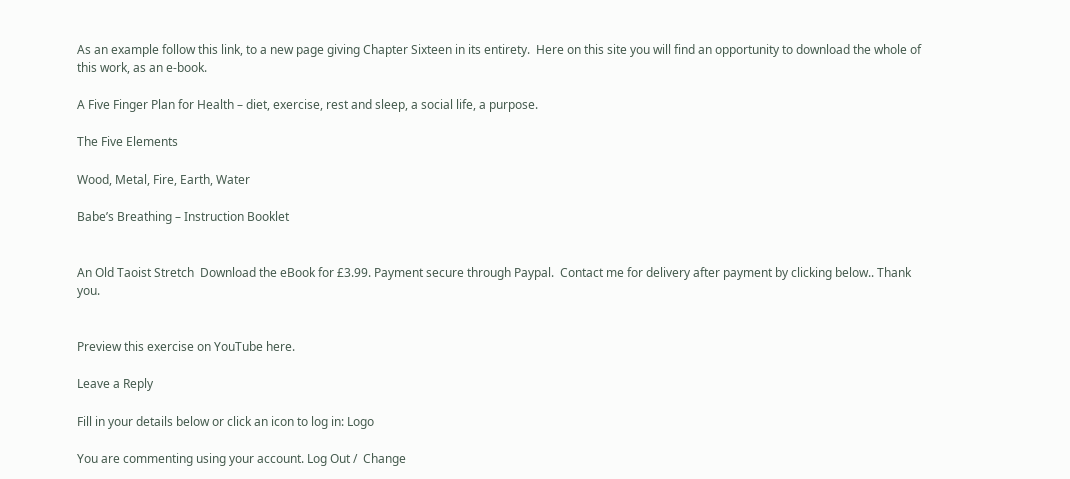As an example follow this link, to a new page giving Chapter Sixteen in its entirety.  Here on this site you will find an opportunity to download the whole of this work, as an e-book.

A Five Finger Plan for Health – diet, exercise, rest and sleep, a social life, a purpose.

The Five Elements

Wood, Metal, Fire, Earth, Water

Babe’s Breathing – Instruction Booklet


An Old Taoist Stretch  Download the eBook for £3.99. Payment secure through Paypal.  Contact me for delivery after payment by clicking below.. Thank you.


Preview this exercise on YouTube here.

Leave a Reply

Fill in your details below or click an icon to log in: Logo

You are commenting using your account. Log Out /  Change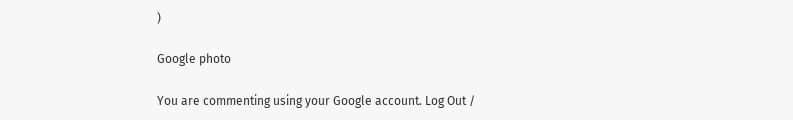)

Google photo

You are commenting using your Google account. Log Out /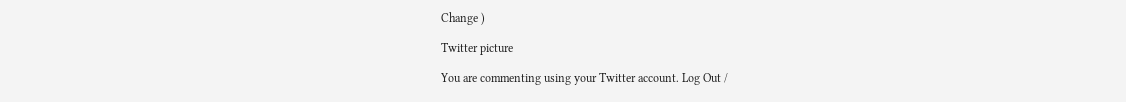Change )

Twitter picture

You are commenting using your Twitter account. Log Out /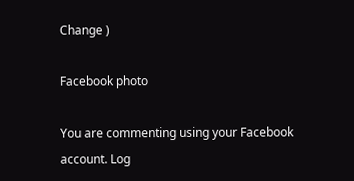Change )

Facebook photo

You are commenting using your Facebook account. Log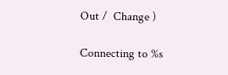Out /  Change )

Connecting to %s